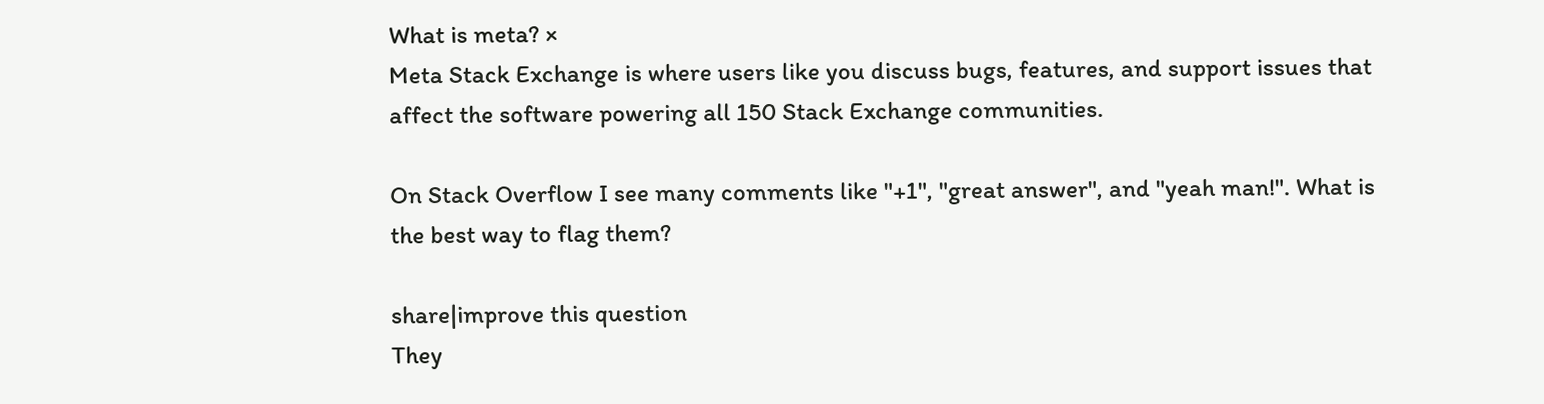What is meta? ×
Meta Stack Exchange is where users like you discuss bugs, features, and support issues that affect the software powering all 150 Stack Exchange communities.

On Stack Overflow I see many comments like "+1", "great answer", and "yeah man!". What is the best way to flag them?

share|improve this question
They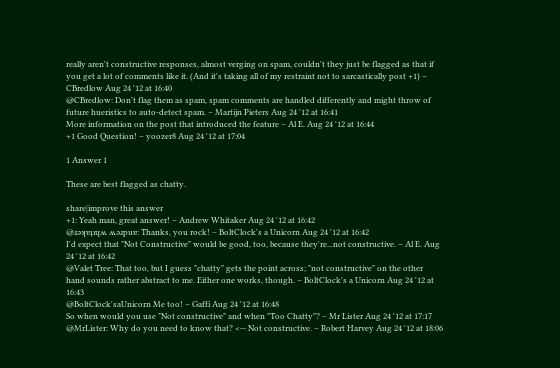really aren't constructive responses, almost verging on spam, couldn't they just be flagged as that if you get a lot of comments like it. (And it's taking all of my restraint not to sarcastically post +1) – CBredlow Aug 24 '12 at 16:40
@CBredlow: Don't flag them as spam, spam comments are handled differently and might throw of future hueristics to auto-detect spam. – Martijn Pieters Aug 24 '12 at 16:41
More information on the post that introduced the feature – Al E. Aug 24 '12 at 16:44
+1 Good Question! – yoozer8 Aug 24 '12 at 17:04

1 Answer 1

These are best flagged as chatty.

share|improve this answer
+1: Yeah man, great answer! – Andrew Whitaker Aug 24 '12 at 16:42
@ɹǝʞɐʇıɥʍ ʍǝɹpuɐ: Thanks, you rock! – BoltClock's a Unicorn Aug 24 '12 at 16:42
I'd expect that "Not Constructive" would be good, too, because they're...not constructive. – Al E. Aug 24 '12 at 16:42
@Valet Tree: That too, but I guess "chatty" gets the point across; "not constructive" on the other hand sounds rather abstract to me. Either one works, though. – BoltClock's a Unicorn Aug 24 '12 at 16:43
@BoltClock'saUnicorn Me too! – Gaffi Aug 24 '12 at 16:48
So when would you use "Not constructive" and when "Too Chatty"? – Mr Lister Aug 24 '12 at 17:17
@MrLister: Why do you need to know that? <-- Not constructive. – Robert Harvey Aug 24 '12 at 18:06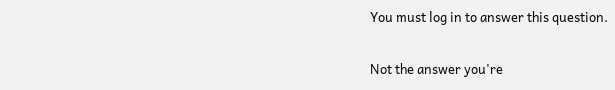You must log in to answer this question.

Not the answer you're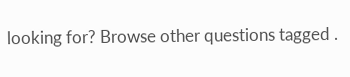looking for? Browse other questions tagged .